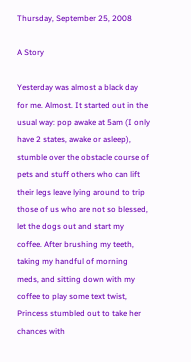Thursday, September 25, 2008

A Story

Yesterday was almost a black day for me. Almost. It started out in the usual way: pop awake at 5am (I only have 2 states, awake or asleep), stumble over the obstacle course of pets and stuff others who can lift their legs leave lying around to trip those of us who are not so blessed, let the dogs out and start my coffee. After brushing my teeth, taking my handful of morning meds, and sitting down with my coffee to play some text twist, Princess stumbled out to take her chances with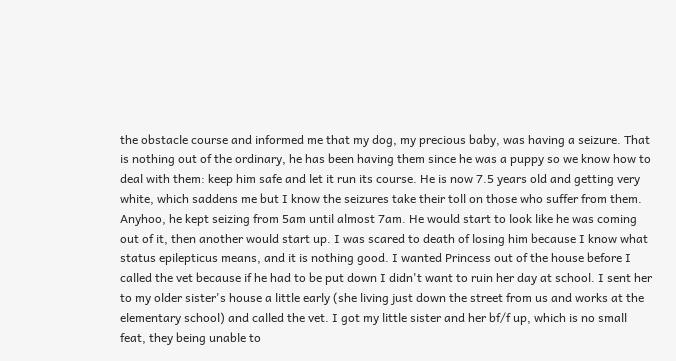the obstacle course and informed me that my dog, my precious baby, was having a seizure. That is nothing out of the ordinary, he has been having them since he was a puppy so we know how to deal with them: keep him safe and let it run its course. He is now 7.5 years old and getting very white, which saddens me but I know the seizures take their toll on those who suffer from them. Anyhoo, he kept seizing from 5am until almost 7am. He would start to look like he was coming out of it, then another would start up. I was scared to death of losing him because I know what status epilepticus means, and it is nothing good. I wanted Princess out of the house before I called the vet because if he had to be put down I didn't want to ruin her day at school. I sent her to my older sister's house a little early (she living just down the street from us and works at the elementary school) and called the vet. I got my little sister and her bf/f up, which is no small feat, they being unable to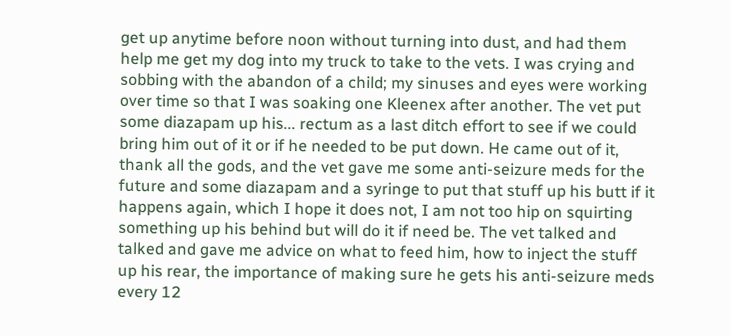get up anytime before noon without turning into dust, and had them help me get my dog into my truck to take to the vets. I was crying and sobbing with the abandon of a child; my sinuses and eyes were working over time so that I was soaking one Kleenex after another. The vet put some diazapam up his... rectum as a last ditch effort to see if we could bring him out of it or if he needed to be put down. He came out of it, thank all the gods, and the vet gave me some anti-seizure meds for the future and some diazapam and a syringe to put that stuff up his butt if it happens again, which I hope it does not, I am not too hip on squirting something up his behind but will do it if need be. The vet talked and talked and gave me advice on what to feed him, how to inject the stuff up his rear, the importance of making sure he gets his anti-seizure meds every 12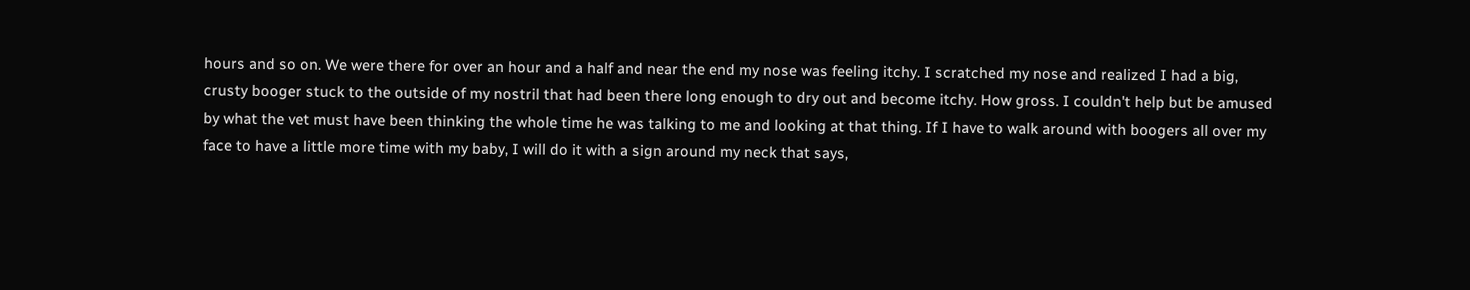hours and so on. We were there for over an hour and a half and near the end my nose was feeling itchy. I scratched my nose and realized I had a big, crusty booger stuck to the outside of my nostril that had been there long enough to dry out and become itchy. How gross. I couldn't help but be amused by what the vet must have been thinking the whole time he was talking to me and looking at that thing. If I have to walk around with boogers all over my face to have a little more time with my baby, I will do it with a sign around my neck that says,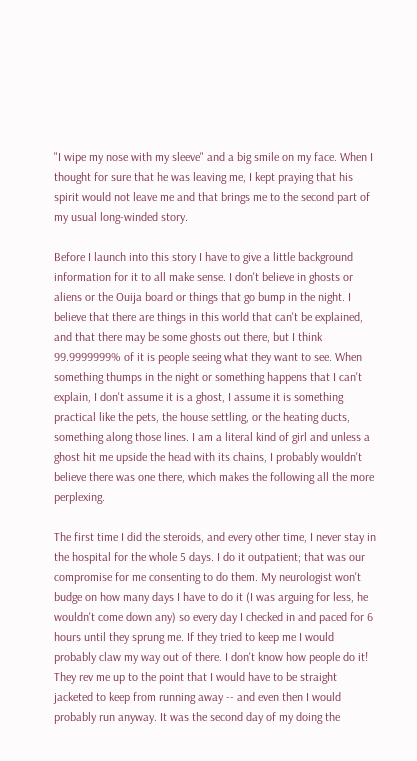"I wipe my nose with my sleeve" and a big smile on my face. When I thought for sure that he was leaving me, I kept praying that his spirit would not leave me and that brings me to the second part of my usual long-winded story.

Before I launch into this story I have to give a little background information for it to all make sense. I don't believe in ghosts or aliens or the Ouija board or things that go bump in the night. I believe that there are things in this world that can't be explained, and that there may be some ghosts out there, but I think 99.9999999% of it is people seeing what they want to see. When something thumps in the night or something happens that I can't explain, I don't assume it is a ghost, I assume it is something practical like the pets, the house settling, or the heating ducts, something along those lines. I am a literal kind of girl and unless a ghost hit me upside the head with its chains, I probably wouldn't believe there was one there, which makes the following all the more perplexing.

The first time I did the steroids, and every other time, I never stay in the hospital for the whole 5 days. I do it outpatient; that was our compromise for me consenting to do them. My neurologist won't budge on how many days I have to do it (I was arguing for less, he wouldn't come down any) so every day I checked in and paced for 6 hours until they sprung me. If they tried to keep me I would probably claw my way out of there. I don't know how people do it! They rev me up to the point that I would have to be straight jacketed to keep from running away -- and even then I would probably run anyway. It was the second day of my doing the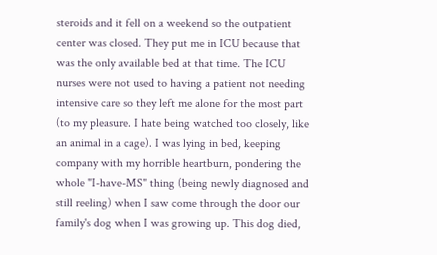steroids and it fell on a weekend so the outpatient center was closed. They put me in ICU because that was the only available bed at that time. The ICU nurses were not used to having a patient not needing intensive care so they left me alone for the most part (to my pleasure. I hate being watched too closely, like an animal in a cage). I was lying in bed, keeping company with my horrible heartburn, pondering the whole "I-have-MS" thing (being newly diagnosed and still reeling) when I saw come through the door our family's dog when I was growing up. This dog died,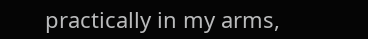practically in my arms,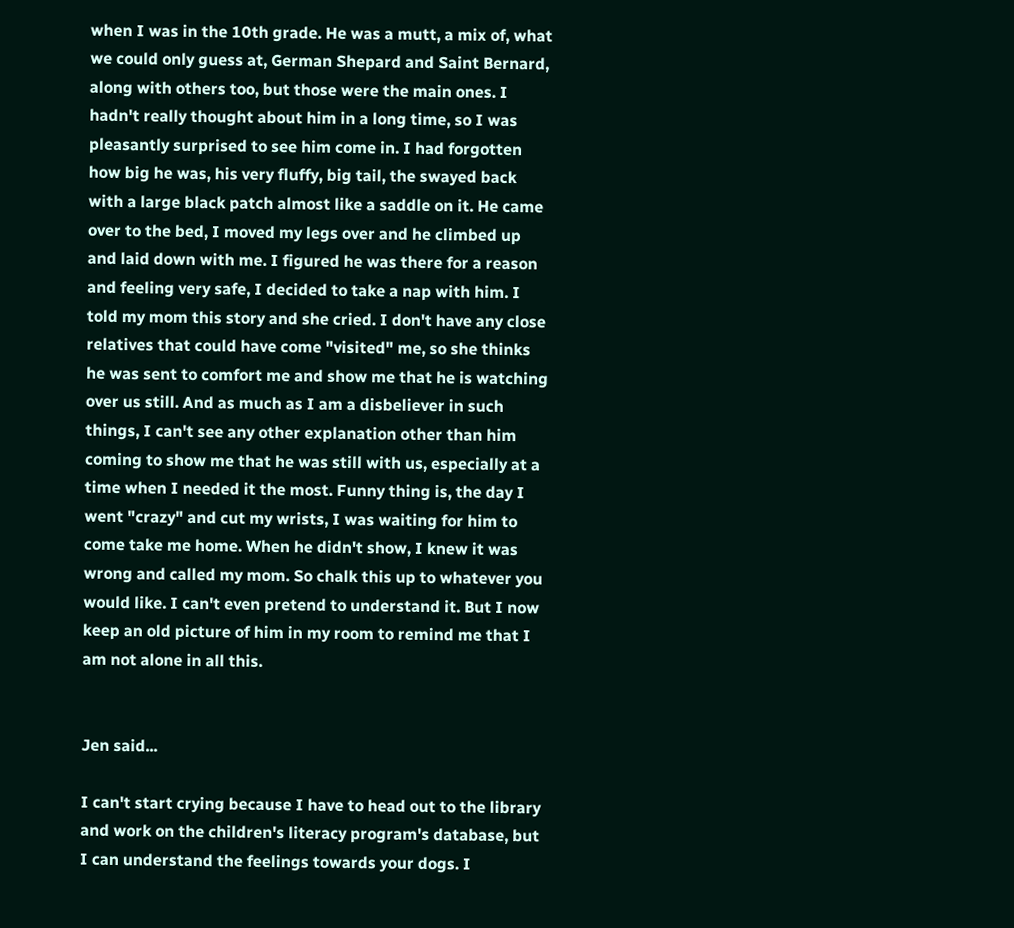when I was in the 10th grade. He was a mutt, a mix of, what we could only guess at, German Shepard and Saint Bernard, along with others too, but those were the main ones. I hadn't really thought about him in a long time, so I was pleasantly surprised to see him come in. I had forgotten how big he was, his very fluffy, big tail, the swayed back with a large black patch almost like a saddle on it. He came over to the bed, I moved my legs over and he climbed up and laid down with me. I figured he was there for a reason and feeling very safe, I decided to take a nap with him. I told my mom this story and she cried. I don't have any close relatives that could have come "visited" me, so she thinks he was sent to comfort me and show me that he is watching over us still. And as much as I am a disbeliever in such things, I can't see any other explanation other than him coming to show me that he was still with us, especially at a time when I needed it the most. Funny thing is, the day I went "crazy" and cut my wrists, I was waiting for him to come take me home. When he didn't show, I knew it was wrong and called my mom. So chalk this up to whatever you would like. I can't even pretend to understand it. But I now keep an old picture of him in my room to remind me that I am not alone in all this.


Jen said...

I can't start crying because I have to head out to the library and work on the children's literacy program's database, but I can understand the feelings towards your dogs. I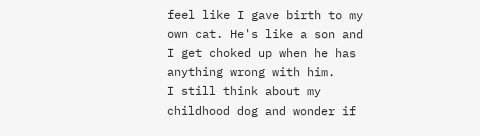feel like I gave birth to my own cat. He's like a son and I get choked up when he has anything wrong with him.
I still think about my childhood dog and wonder if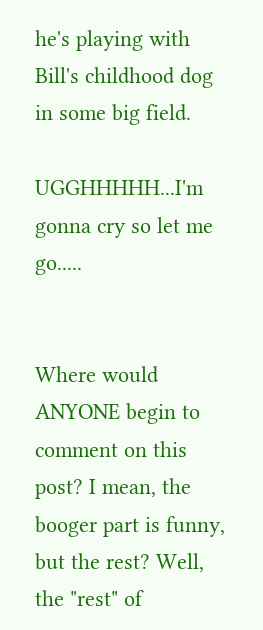he's playing with Bill's childhood dog in some big field.

UGGHHHHH...I'm gonna cry so let me go.....


Where would ANYONE begin to comment on this post? I mean, the booger part is funny, but the rest? Well, the "rest" of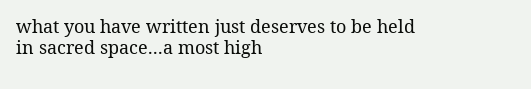what you have written just deserves to be held in sacred space...a most high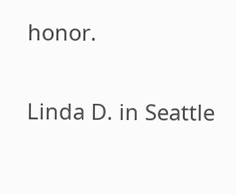honor.

Linda D. in Seattle